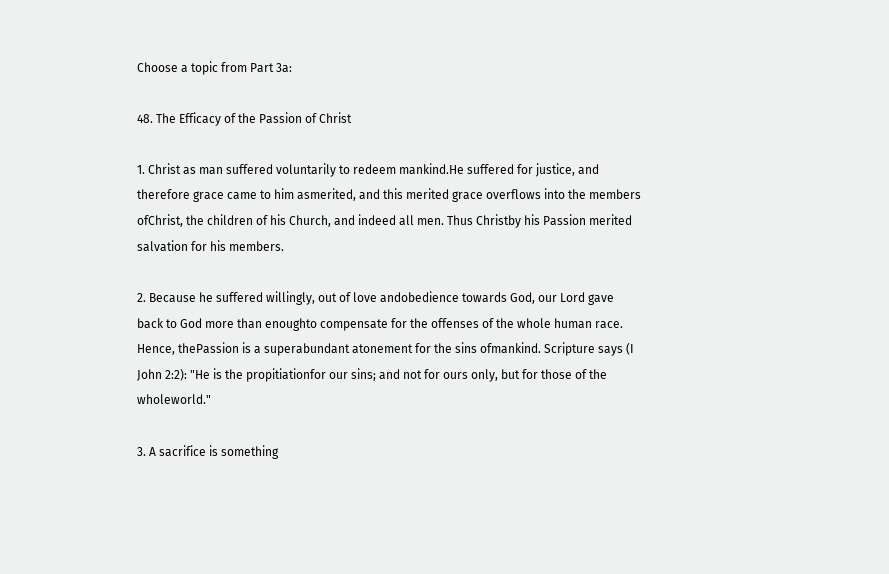Choose a topic from Part 3a:

48. The Efficacy of the Passion of Christ

1. Christ as man suffered voluntarily to redeem mankind.He suffered for justice, and therefore grace came to him asmerited, and this merited grace overflows into the members ofChrist, the children of his Church, and indeed all men. Thus Christby his Passion merited salvation for his members.

2. Because he suffered willingly, out of love andobedience towards God, our Lord gave back to God more than enoughto compensate for the offenses of the whole human race. Hence, thePassion is a superabundant atonement for the sins ofmankind. Scripture says (I John 2:2): "He is the propitiationfor our sins; and not for ours only, but for those of the wholeworld."

3. A sacrifice is something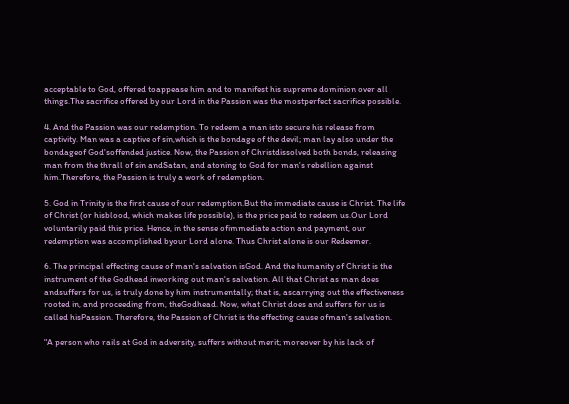acceptable to God, offered toappease him and to manifest his supreme dominion over all things.The sacrifice offered by our Lord in the Passion was the mostperfect sacrifice possible.

4. And the Passion was our redemption. To redeem a man isto secure his release from captivity. Man was a captive of sin,which is the bondage of the devil; man lay also under the bondageof God'soffended justice. Now, the Passion of Christdissolved both bonds, releasing man from the thrall of sin andSatan, and atoning to God for man's rebellion against him.Therefore, the Passion is truly a work of redemption.

5. God in Trinity is the first cause of our redemption.But the immediate cause is Christ. The life of Christ (or hisblood, which makes life possible), is the price paid to redeem us.Our Lord voluntarily paid this price. Hence, in the sense ofimmediate action and payment, our redemption was accomplished byour Lord alone. Thus Christ alone is our Redeemer.

6. The principal effecting cause of man's salvation isGod. And the humanity of Christ is the instrument of the Godhead inworking out man's salvation. All that Christ as man does andsuffers for us, is truly done by him instrumentally; that is, ascarrying out the effectiveness rooted in, and proceeding from, theGodhead. Now, what Christ does and suffers for us is called hisPassion. Therefore, the Passion of Christ is the effecting cause ofman's salvation.

"A person who rails at God in adversity, suffers without merit; moreover by his lack of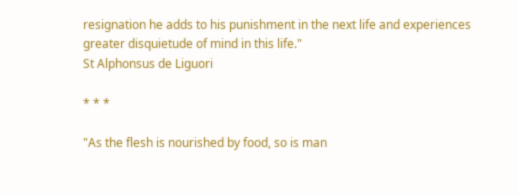resignation he adds to his punishment in the next life and experiences greater disquietude of mind in this life."
St Alphonsus de Liguori

* * *

"As the flesh is nourished by food, so is man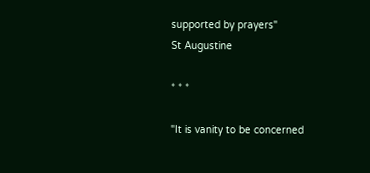supported by prayers"
St Augustine

* * *

"It is vanity to be concerned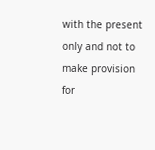with the present only and not to make provision for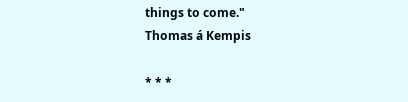things to come."
Thomas á Kempis

* * *